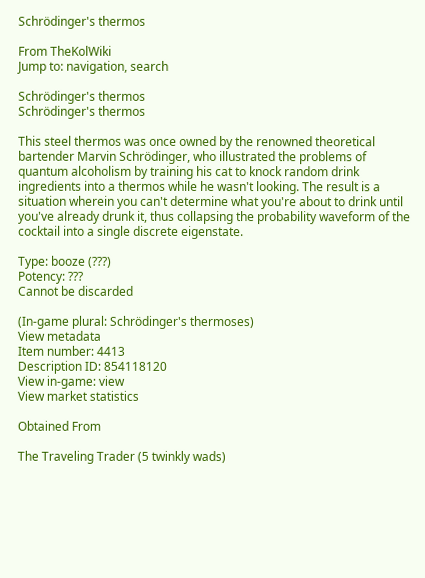Schrödinger's thermos

From TheKolWiki
Jump to: navigation, search

Schrödinger's thermos
Schrödinger's thermos

This steel thermos was once owned by the renowned theoretical bartender Marvin Schrödinger, who illustrated the problems of quantum alcoholism by training his cat to knock random drink ingredients into a thermos while he wasn't looking. The result is a situation wherein you can't determine what you're about to drink until you've already drunk it, thus collapsing the probability waveform of the cocktail into a single discrete eigenstate.

Type: booze (???)
Potency: ???
Cannot be discarded

(In-game plural: Schrödinger's thermoses)
View metadata
Item number: 4413
Description ID: 854118120
View in-game: view
View market statistics

Obtained From

The Traveling Trader (5 twinkly wads)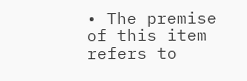• The premise of this item refers to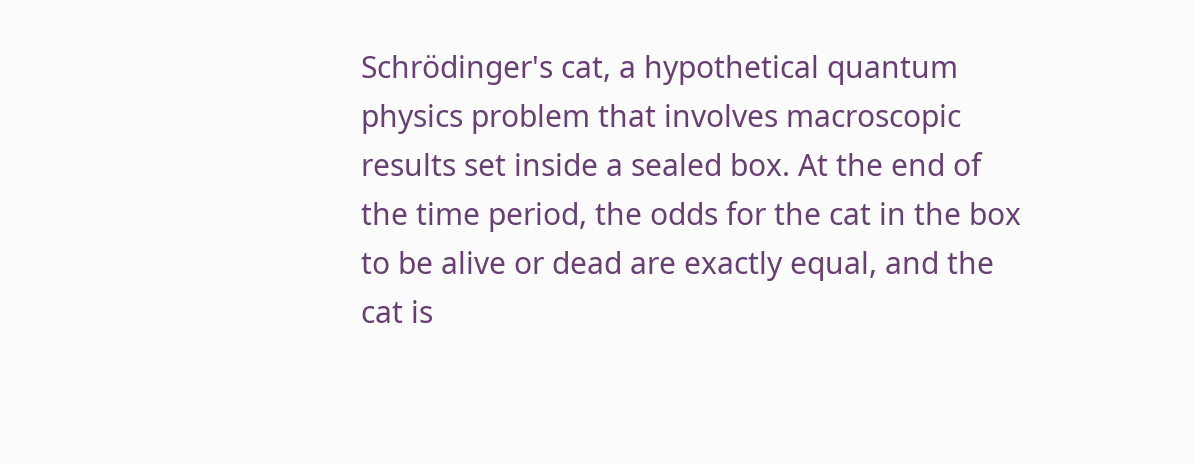Schrödinger's cat, a hypothetical quantum physics problem that involves macroscopic results set inside a sealed box. At the end of the time period, the odds for the cat in the box to be alive or dead are exactly equal, and the cat is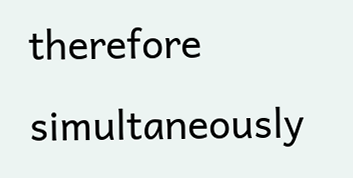therefore simultaneously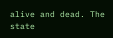alive and dead. The state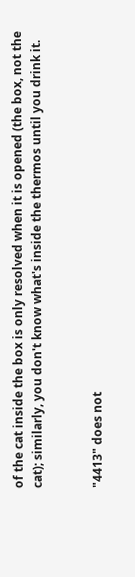of the cat inside the box is only resolved when it is opened (the box, not the cat); similarly, you don't know what's inside the thermos until you drink it.


"4413" does not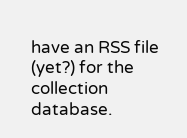have an RSS file (yet?) for the collection database.